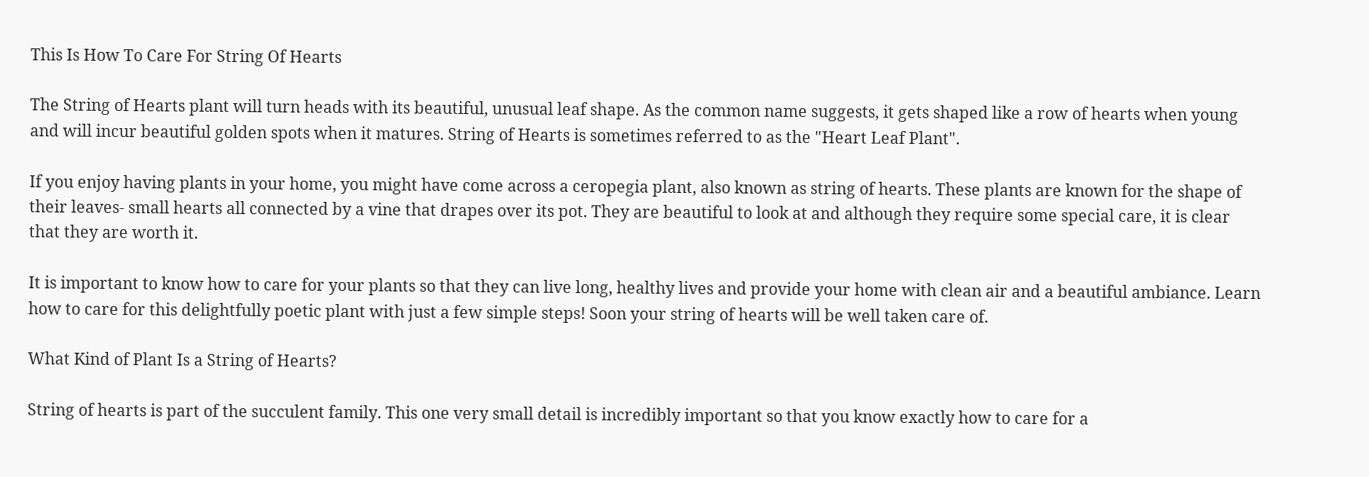This Is How To Care For String Of Hearts

The String of Hearts plant will turn heads with its beautiful, unusual leaf shape. As the common name suggests, it gets shaped like a row of hearts when young and will incur beautiful golden spots when it matures. String of Hearts is sometimes referred to as the "Heart Leaf Plant".

If you enjoy having plants in your home, you might have come across a ceropegia plant, also known as string of hearts. These plants are known for the shape of their leaves- small hearts all connected by a vine that drapes over its pot. They are beautiful to look at and although they require some special care, it is clear that they are worth it.

It is important to know how to care for your plants so that they can live long, healthy lives and provide your home with clean air and a beautiful ambiance. Learn how to care for this delightfully poetic plant with just a few simple steps! Soon your string of hearts will be well taken care of.

What Kind of Plant Is a String of Hearts?

String of hearts is part of the succulent family. This one very small detail is incredibly important so that you know exactly how to care for a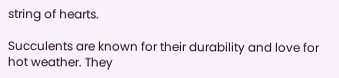string of hearts.

Succulents are known for their durability and love for hot weather. They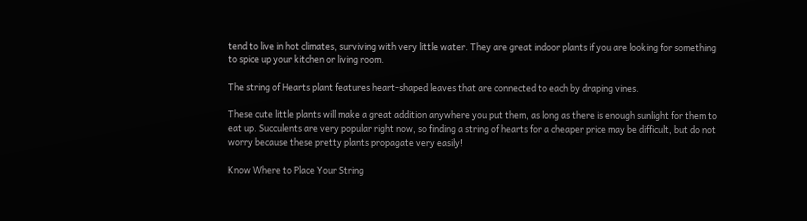tend to live in hot climates, surviving with very little water. They are great indoor plants if you are looking for something to spice up your kitchen or living room.

The string of Hearts plant features heart-shaped leaves that are connected to each by draping vines.

These cute little plants will make a great addition anywhere you put them, as long as there is enough sunlight for them to eat up. Succulents are very popular right now, so finding a string of hearts for a cheaper price may be difficult, but do not worry because these pretty plants propagate very easily!

Know Where to Place Your String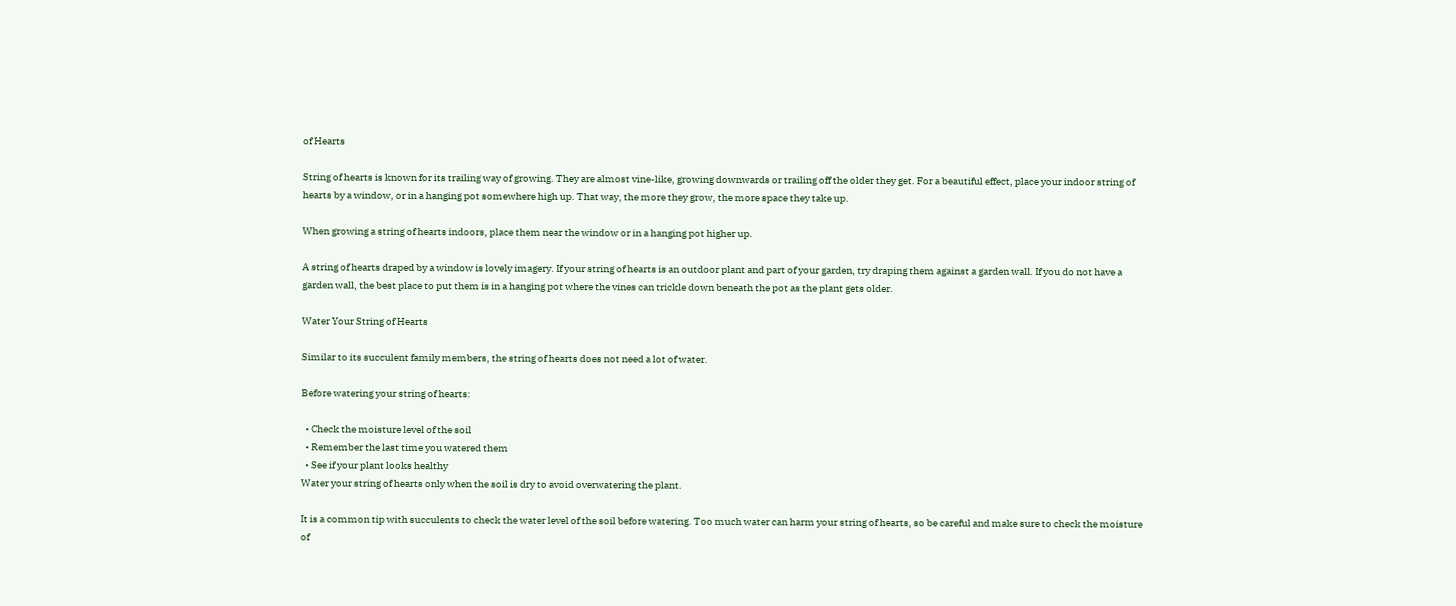of Hearts

String of hearts is known for its trailing way of growing. They are almost vine-like, growing downwards or trailing off the older they get. For a beautiful effect, place your indoor string of hearts by a window, or in a hanging pot somewhere high up. That way, the more they grow, the more space they take up.

When growing a string of hearts indoors, place them near the window or in a hanging pot higher up.

A string of hearts draped by a window is lovely imagery. If your string of hearts is an outdoor plant and part of your garden, try draping them against a garden wall. If you do not have a garden wall, the best place to put them is in a hanging pot where the vines can trickle down beneath the pot as the plant gets older.

Water Your String of Hearts

Similar to its succulent family members, the string of hearts does not need a lot of water.

Before watering your string of hearts:

  • Check the moisture level of the soil
  • Remember the last time you watered them
  • See if your plant looks healthy
Water your string of hearts only when the soil is dry to avoid overwatering the plant.

It is a common tip with succulents to check the water level of the soil before watering. Too much water can harm your string of hearts, so be careful and make sure to check the moisture of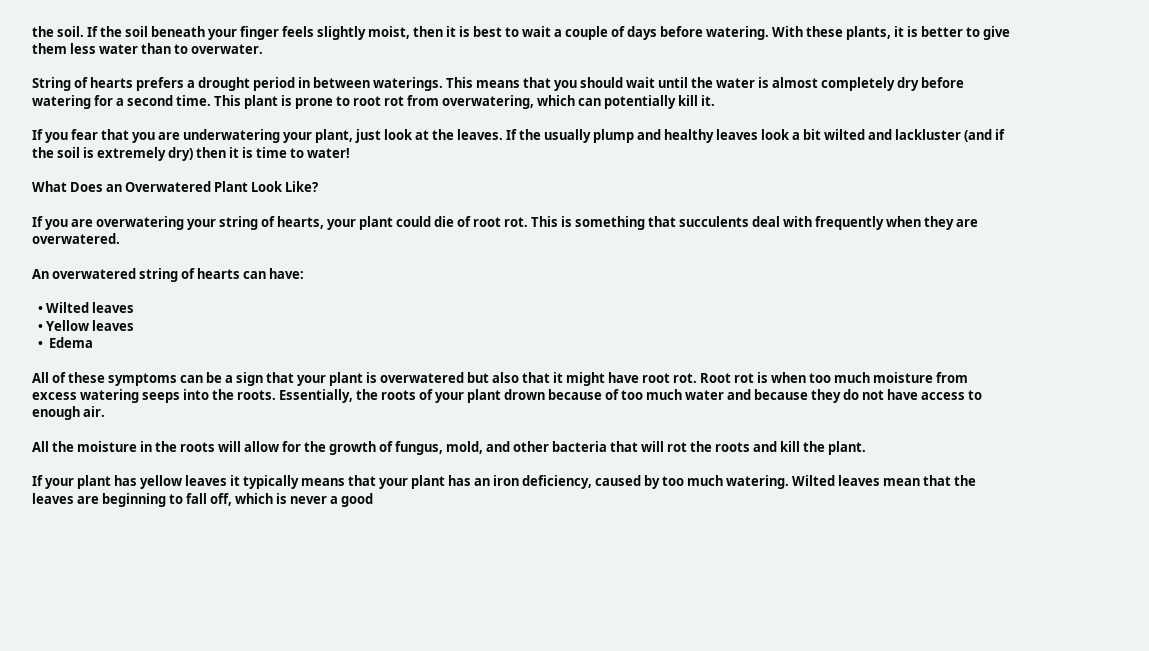the soil. If the soil beneath your finger feels slightly moist, then it is best to wait a couple of days before watering. With these plants, it is better to give them less water than to overwater.

String of hearts prefers a drought period in between waterings. This means that you should wait until the water is almost completely dry before watering for a second time. This plant is prone to root rot from overwatering, which can potentially kill it.

If you fear that you are underwatering your plant, just look at the leaves. If the usually plump and healthy leaves look a bit wilted and lackluster (and if the soil is extremely dry) then it is time to water!

What Does an Overwatered Plant Look Like?

If you are overwatering your string of hearts, your plant could die of root rot. This is something that succulents deal with frequently when they are overwatered.

An overwatered string of hearts can have:

  • Wilted leaves
  • Yellow leaves
  •  Edema

All of these symptoms can be a sign that your plant is overwatered but also that it might have root rot. Root rot is when too much moisture from excess watering seeps into the roots. Essentially, the roots of your plant drown because of too much water and because they do not have access to enough air.

All the moisture in the roots will allow for the growth of fungus, mold, and other bacteria that will rot the roots and kill the plant.

If your plant has yellow leaves it typically means that your plant has an iron deficiency, caused by too much watering. Wilted leaves mean that the leaves are beginning to fall off, which is never a good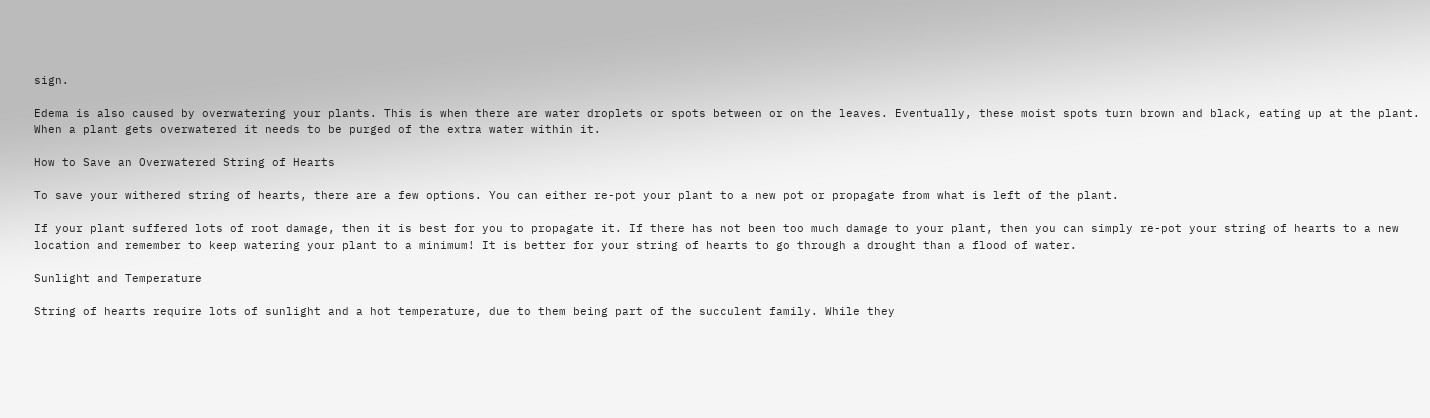sign.

Edema is also caused by overwatering your plants. This is when there are water droplets or spots between or on the leaves. Eventually, these moist spots turn brown and black, eating up at the plant. When a plant gets overwatered it needs to be purged of the extra water within it.

How to Save an Overwatered String of Hearts

To save your withered string of hearts, there are a few options. You can either re-pot your plant to a new pot or propagate from what is left of the plant.

If your plant suffered lots of root damage, then it is best for you to propagate it. If there has not been too much damage to your plant, then you can simply re-pot your string of hearts to a new location and remember to keep watering your plant to a minimum! It is better for your string of hearts to go through a drought than a flood of water.

Sunlight and Temperature

String of hearts require lots of sunlight and a hot temperature, due to them being part of the succulent family. While they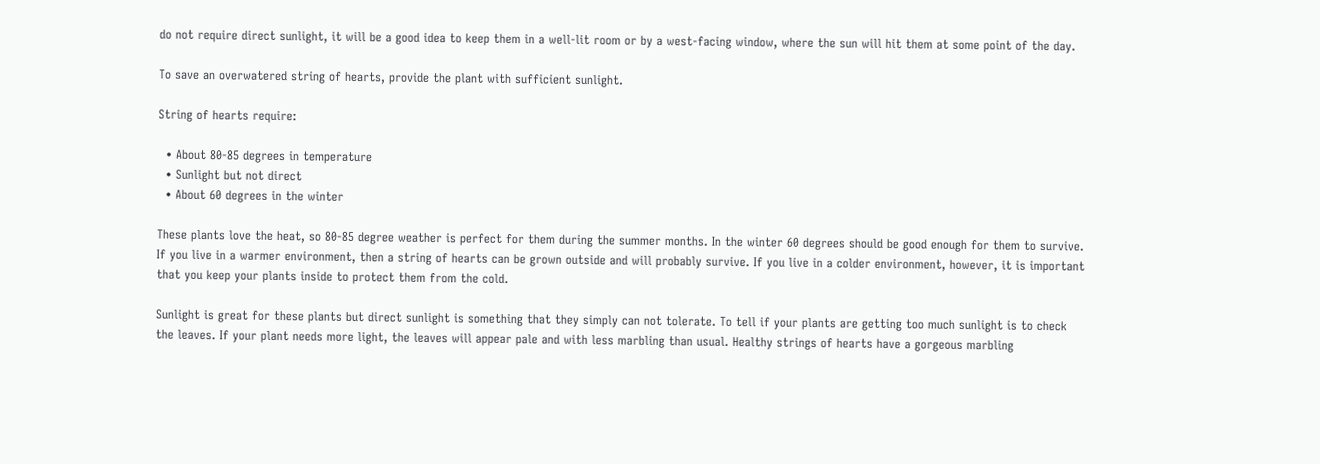do not require direct sunlight, it will be a good idea to keep them in a well-lit room or by a west-facing window, where the sun will hit them at some point of the day.

To save an overwatered string of hearts, provide the plant with sufficient sunlight.

String of hearts require:

  • About 80-85 degrees in temperature
  • Sunlight but not direct
  • About 60 degrees in the winter

These plants love the heat, so 80-85 degree weather is perfect for them during the summer months. In the winter 60 degrees should be good enough for them to survive. If you live in a warmer environment, then a string of hearts can be grown outside and will probably survive. If you live in a colder environment, however, it is important that you keep your plants inside to protect them from the cold.

Sunlight is great for these plants but direct sunlight is something that they simply can not tolerate. To tell if your plants are getting too much sunlight is to check the leaves. If your plant needs more light, the leaves will appear pale and with less marbling than usual. Healthy strings of hearts have a gorgeous marbling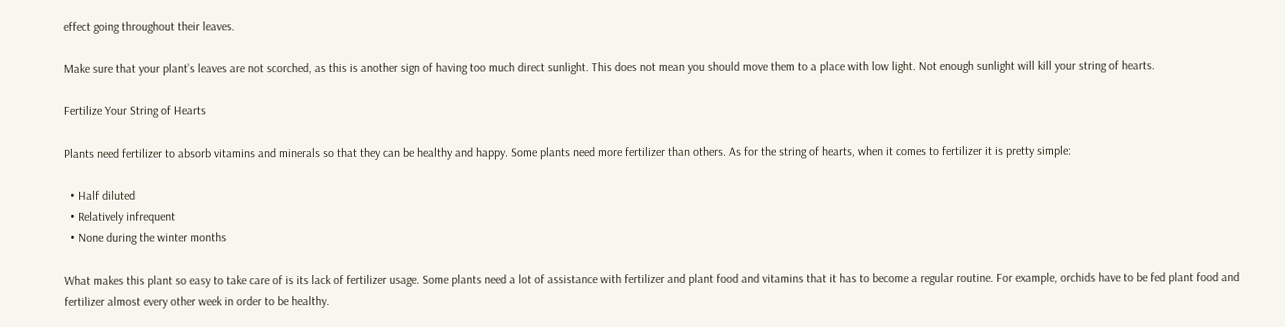effect going throughout their leaves.

Make sure that your plant’s leaves are not scorched, as this is another sign of having too much direct sunlight. This does not mean you should move them to a place with low light. Not enough sunlight will kill your string of hearts.

Fertilize Your String of Hearts

Plants need fertilizer to absorb vitamins and minerals so that they can be healthy and happy. Some plants need more fertilizer than others. As for the string of hearts, when it comes to fertilizer it is pretty simple:

  • Half diluted
  • Relatively infrequent
  • None during the winter months

What makes this plant so easy to take care of is its lack of fertilizer usage. Some plants need a lot of assistance with fertilizer and plant food and vitamins that it has to become a regular routine. For example, orchids have to be fed plant food and fertilizer almost every other week in order to be healthy.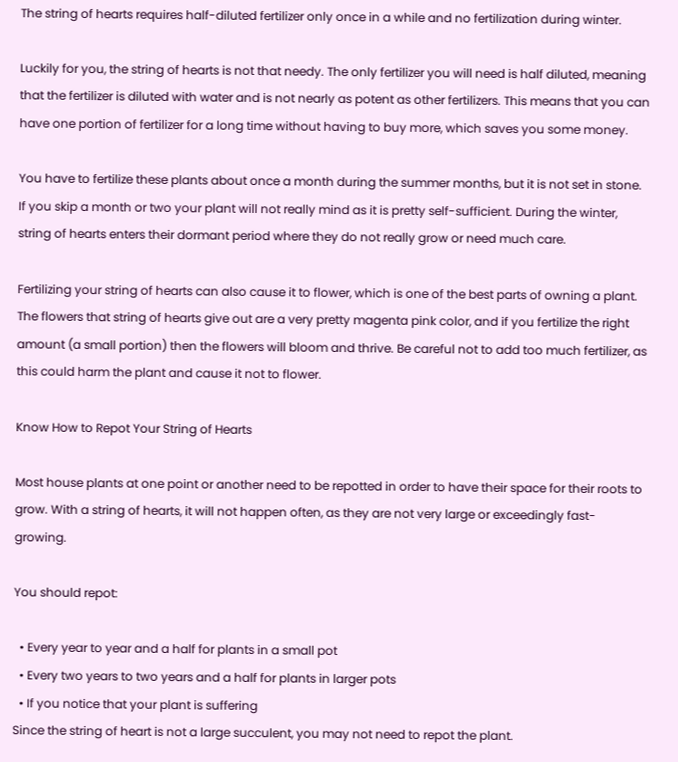The string of hearts requires half-diluted fertilizer only once in a while and no fertilization during winter.

Luckily for you, the string of hearts is not that needy. The only fertilizer you will need is half diluted, meaning that the fertilizer is diluted with water and is not nearly as potent as other fertilizers. This means that you can have one portion of fertilizer for a long time without having to buy more, which saves you some money.

You have to fertilize these plants about once a month during the summer months, but it is not set in stone. If you skip a month or two your plant will not really mind as it is pretty self-sufficient. During the winter, string of hearts enters their dormant period where they do not really grow or need much care.

Fertilizing your string of hearts can also cause it to flower, which is one of the best parts of owning a plant. The flowers that string of hearts give out are a very pretty magenta pink color, and if you fertilize the right amount (a small portion) then the flowers will bloom and thrive. Be careful not to add too much fertilizer, as this could harm the plant and cause it not to flower.

Know How to Repot Your String of Hearts

Most house plants at one point or another need to be repotted in order to have their space for their roots to grow. With a string of hearts, it will not happen often, as they are not very large or exceedingly fast-growing.

You should repot:

  • Every year to year and a half for plants in a small pot
  • Every two years to two years and a half for plants in larger pots
  • If you notice that your plant is suffering
Since the string of heart is not a large succulent, you may not need to repot the plant.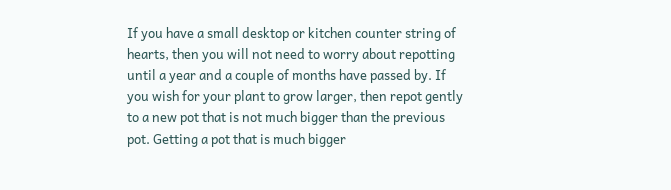If you have a small desktop or kitchen counter string of hearts, then you will not need to worry about repotting until a year and a couple of months have passed by. If you wish for your plant to grow larger, then repot gently to a new pot that is not much bigger than the previous pot. Getting a pot that is much bigger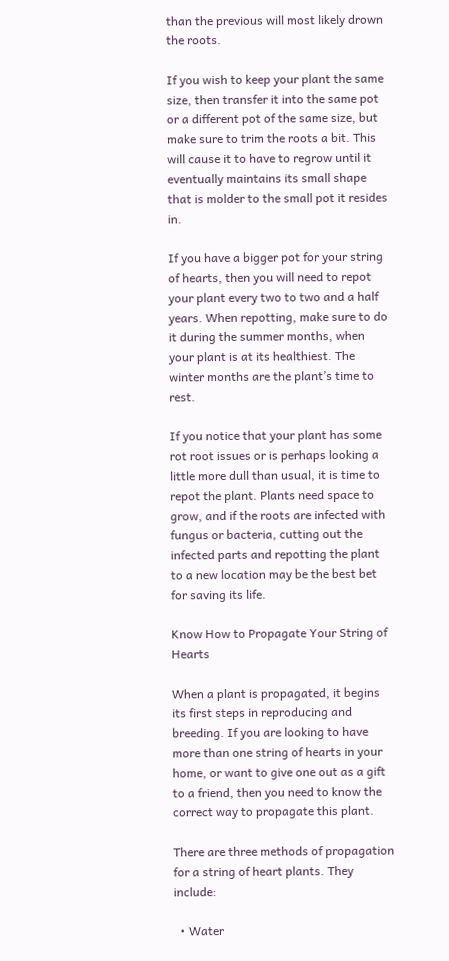than the previous will most likely drown the roots.

If you wish to keep your plant the same size, then transfer it into the same pot or a different pot of the same size, but make sure to trim the roots a bit. This will cause it to have to regrow until it eventually maintains its small shape that is molder to the small pot it resides in.

If you have a bigger pot for your string of hearts, then you will need to repot your plant every two to two and a half years. When repotting, make sure to do it during the summer months, when your plant is at its healthiest. The winter months are the plant’s time to rest.

If you notice that your plant has some rot root issues or is perhaps looking a little more dull than usual, it is time to repot the plant. Plants need space to grow, and if the roots are infected with fungus or bacteria, cutting out the infected parts and repotting the plant to a new location may be the best bet for saving its life.

Know How to Propagate Your String of Hearts

When a plant is propagated, it begins its first steps in reproducing and breeding. If you are looking to have more than one string of hearts in your home, or want to give one out as a gift to a friend, then you need to know the correct way to propagate this plant.

There are three methods of propagation for a string of heart plants. They include:

  • Water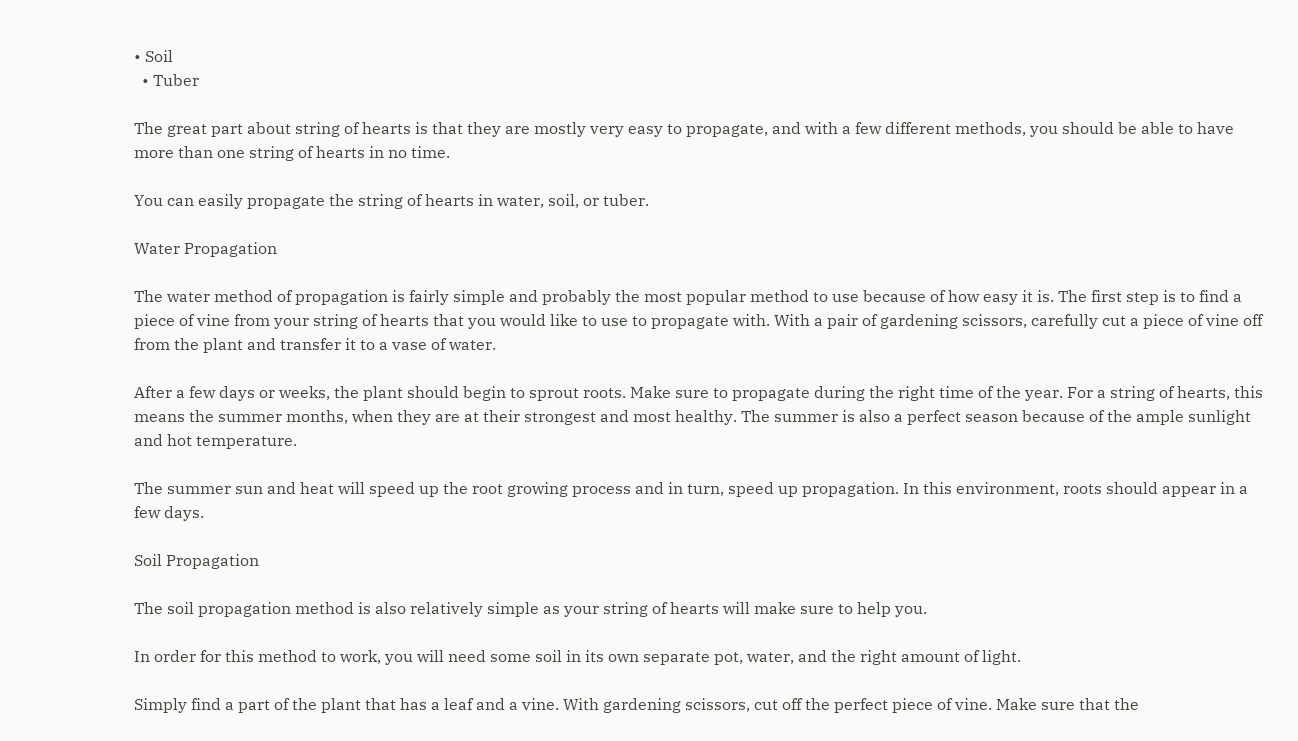• Soil
  • Tuber

The great part about string of hearts is that they are mostly very easy to propagate, and with a few different methods, you should be able to have more than one string of hearts in no time.

You can easily propagate the string of hearts in water, soil, or tuber.

Water Propagation

The water method of propagation is fairly simple and probably the most popular method to use because of how easy it is. The first step is to find a piece of vine from your string of hearts that you would like to use to propagate with. With a pair of gardening scissors, carefully cut a piece of vine off from the plant and transfer it to a vase of water.

After a few days or weeks, the plant should begin to sprout roots. Make sure to propagate during the right time of the year. For a string of hearts, this means the summer months, when they are at their strongest and most healthy. The summer is also a perfect season because of the ample sunlight and hot temperature.

The summer sun and heat will speed up the root growing process and in turn, speed up propagation. In this environment, roots should appear in a few days.

Soil Propagation

The soil propagation method is also relatively simple as your string of hearts will make sure to help you.

In order for this method to work, you will need some soil in its own separate pot, water, and the right amount of light.

Simply find a part of the plant that has a leaf and a vine. With gardening scissors, cut off the perfect piece of vine. Make sure that the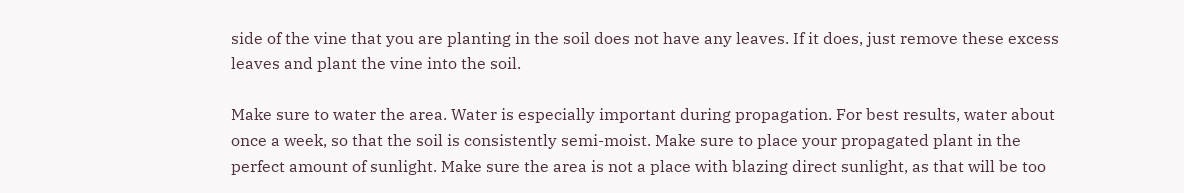side of the vine that you are planting in the soil does not have any leaves. If it does, just remove these excess leaves and plant the vine into the soil.

Make sure to water the area. Water is especially important during propagation. For best results, water about once a week, so that the soil is consistently semi-moist. Make sure to place your propagated plant in the perfect amount of sunlight. Make sure the area is not a place with blazing direct sunlight, as that will be too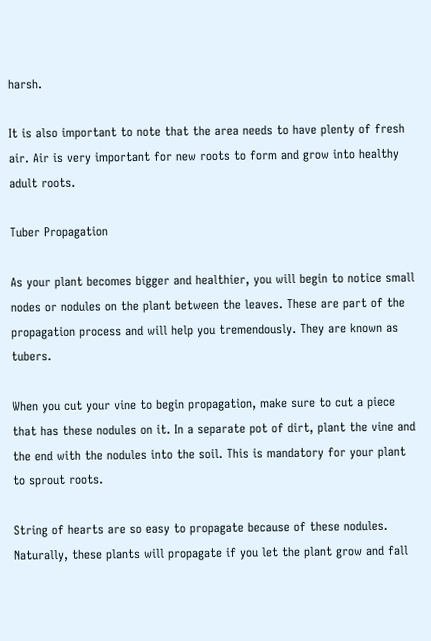harsh.

It is also important to note that the area needs to have plenty of fresh air. Air is very important for new roots to form and grow into healthy adult roots.

Tuber Propagation

As your plant becomes bigger and healthier, you will begin to notice small nodes or nodules on the plant between the leaves. These are part of the propagation process and will help you tremendously. They are known as tubers.

When you cut your vine to begin propagation, make sure to cut a piece that has these nodules on it. In a separate pot of dirt, plant the vine and the end with the nodules into the soil. This is mandatory for your plant to sprout roots.

String of hearts are so easy to propagate because of these nodules. Naturally, these plants will propagate if you let the plant grow and fall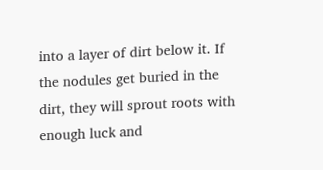into a layer of dirt below it. If the nodules get buried in the dirt, they will sprout roots with enough luck and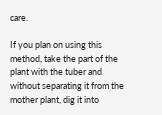care.

If you plan on using this method, take the part of the plant with the tuber and without separating it from the mother plant, dig it into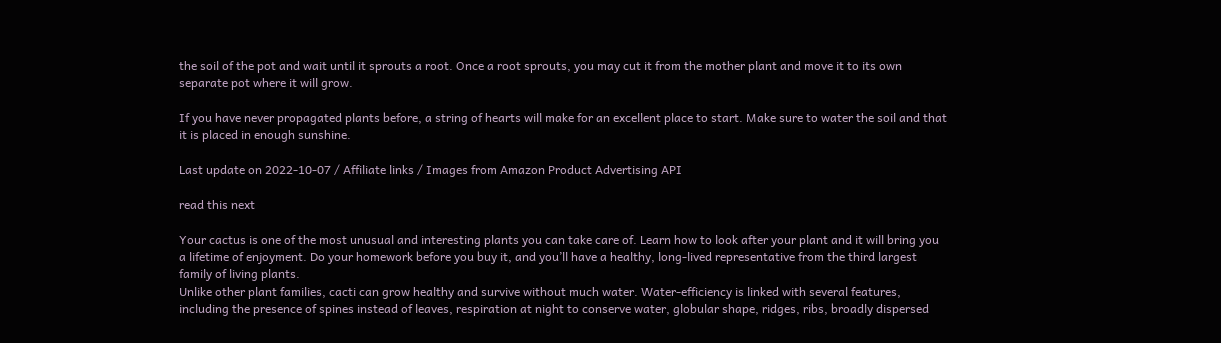the soil of the pot and wait until it sprouts a root. Once a root sprouts, you may cut it from the mother plant and move it to its own separate pot where it will grow.

If you have never propagated plants before, a string of hearts will make for an excellent place to start. Make sure to water the soil and that it is placed in enough sunshine.

Last update on 2022-10-07 / Affiliate links / Images from Amazon Product Advertising API

read this next

Your cactus is one of the most unusual and interesting plants you can take care of. Learn how to look after your plant and it will bring you a lifetime of enjoyment. Do your homework before you buy it, and you’ll have a healthy, long-lived representative from the third largest family of living plants.
Unlike other plant families, cacti can grow healthy and survive without much water. Water-efficiency is linked with several features, including the presence of spines instead of leaves, respiration at night to conserve water, globular shape, ridges, ribs, broadly dispersed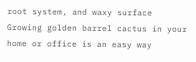root system, and waxy surface
Growing golden barrel cactus in your home or office is an easy way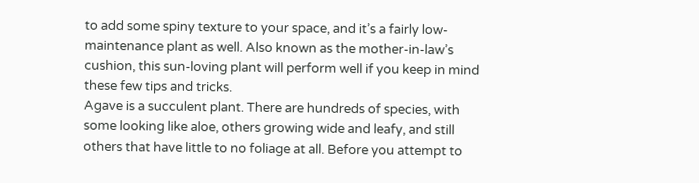to add some spiny texture to your space, and it’s a fairly low-maintenance plant as well. Also known as the mother-in-law’s cushion, this sun-loving plant will perform well if you keep in mind these few tips and tricks.
Agave is a succulent plant. There are hundreds of species, with some looking like aloe, others growing wide and leafy, and still others that have little to no foliage at all. Before you attempt to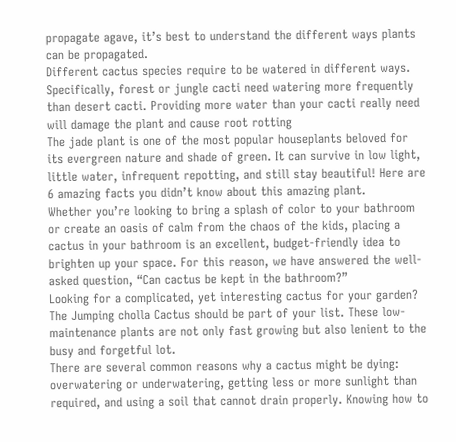propagate agave, it’s best to understand the different ways plants can be propagated.
Different cactus species require to be watered in different ways. Specifically, forest or jungle cacti need watering more frequently than desert cacti. Providing more water than your cacti really need will damage the plant and cause root rotting
The jade plant is one of the most popular houseplants beloved for its evergreen nature and shade of green. It can survive in low light, little water, infrequent repotting, and still stay beautiful! Here are 6 amazing facts you didn’t know about this amazing plant.
Whether you’re looking to bring a splash of color to your bathroom or create an oasis of calm from the chaos of the kids, placing a cactus in your bathroom is an excellent, budget-friendly idea to brighten up your space. For this reason, we have answered the well-asked question, “Can cactus be kept in the bathroom?”
Looking for a complicated, yet interesting cactus for your garden? The Jumping cholla Cactus should be part of your list. These low-maintenance plants are not only fast growing but also lenient to the busy and forgetful lot.
There are several common reasons why a cactus might be dying: overwatering or underwatering, getting less or more sunlight than required, and using a soil that cannot drain properly. Knowing how to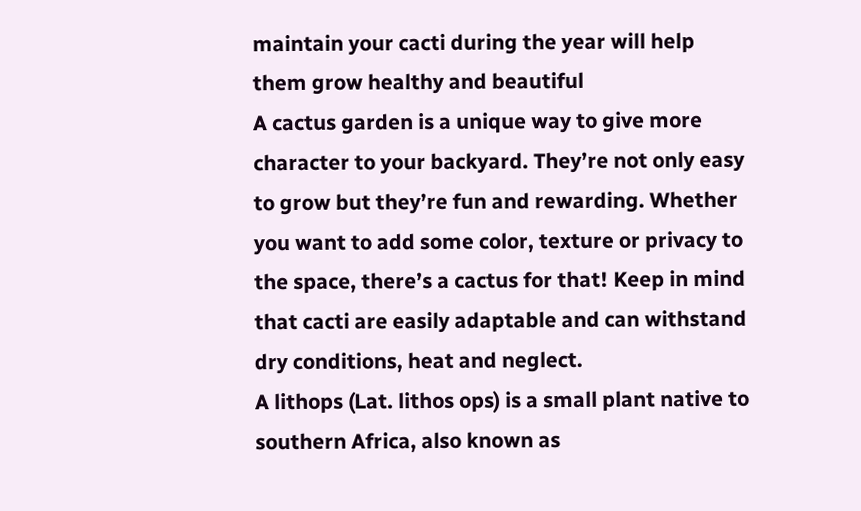maintain your cacti during the year will help them grow healthy and beautiful
A cactus garden is a unique way to give more character to your backyard. They’re not only easy to grow but they’re fun and rewarding. Whether you want to add some color, texture or privacy to the space, there’s a cactus for that! Keep in mind that cacti are easily adaptable and can withstand dry conditions, heat and neglect.
A lithops (Lat. lithos ops) is a small plant native to southern Africa, also known as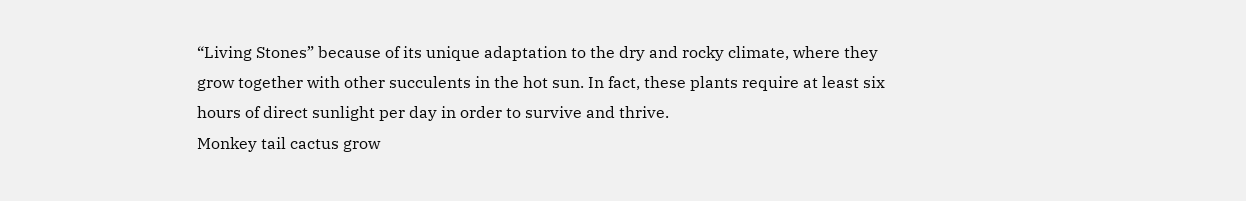“Living Stones” because of its unique adaptation to the dry and rocky climate, where they grow together with other succulents in the hot sun. In fact, these plants require at least six hours of direct sunlight per day in order to survive and thrive.
Monkey tail cactus grow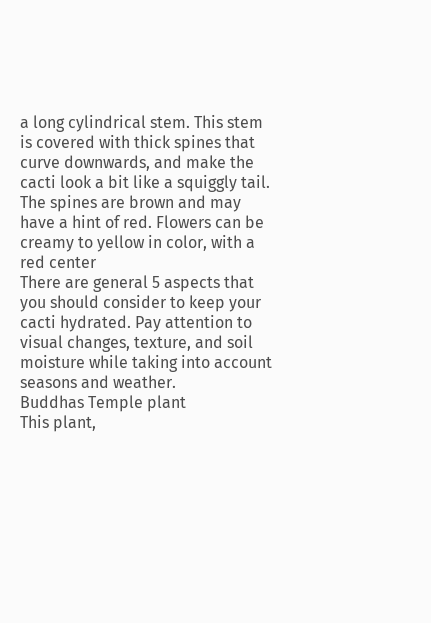a long cylindrical stem. This stem is covered with thick spines that curve downwards, and make the cacti look a bit like a squiggly tail. The spines are brown and may have a hint of red. Flowers can be creamy to yellow in color, with a red center
There are general 5 aspects that you should consider to keep your cacti hydrated. Pay attention to visual changes, texture, and soil moisture while taking into account seasons and weather.
Buddhas Temple plant
This plant,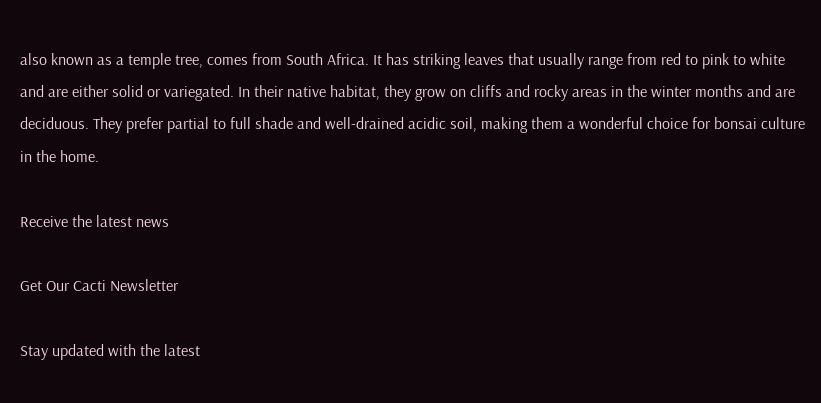also known as a temple tree, comes from South Africa. It has striking leaves that usually range from red to pink to white and are either solid or variegated. In their native habitat, they grow on cliffs and rocky areas in the winter months and are deciduous. They prefer partial to full shade and well-drained acidic soil, making them a wonderful choice for bonsai culture in the home.

Receive the latest news

Get Our Cacti Newsletter

Stay updated with the latest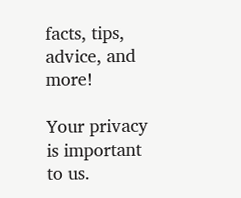facts, tips, advice, and more!

Your privacy is important to us.